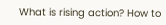What is rising action? How to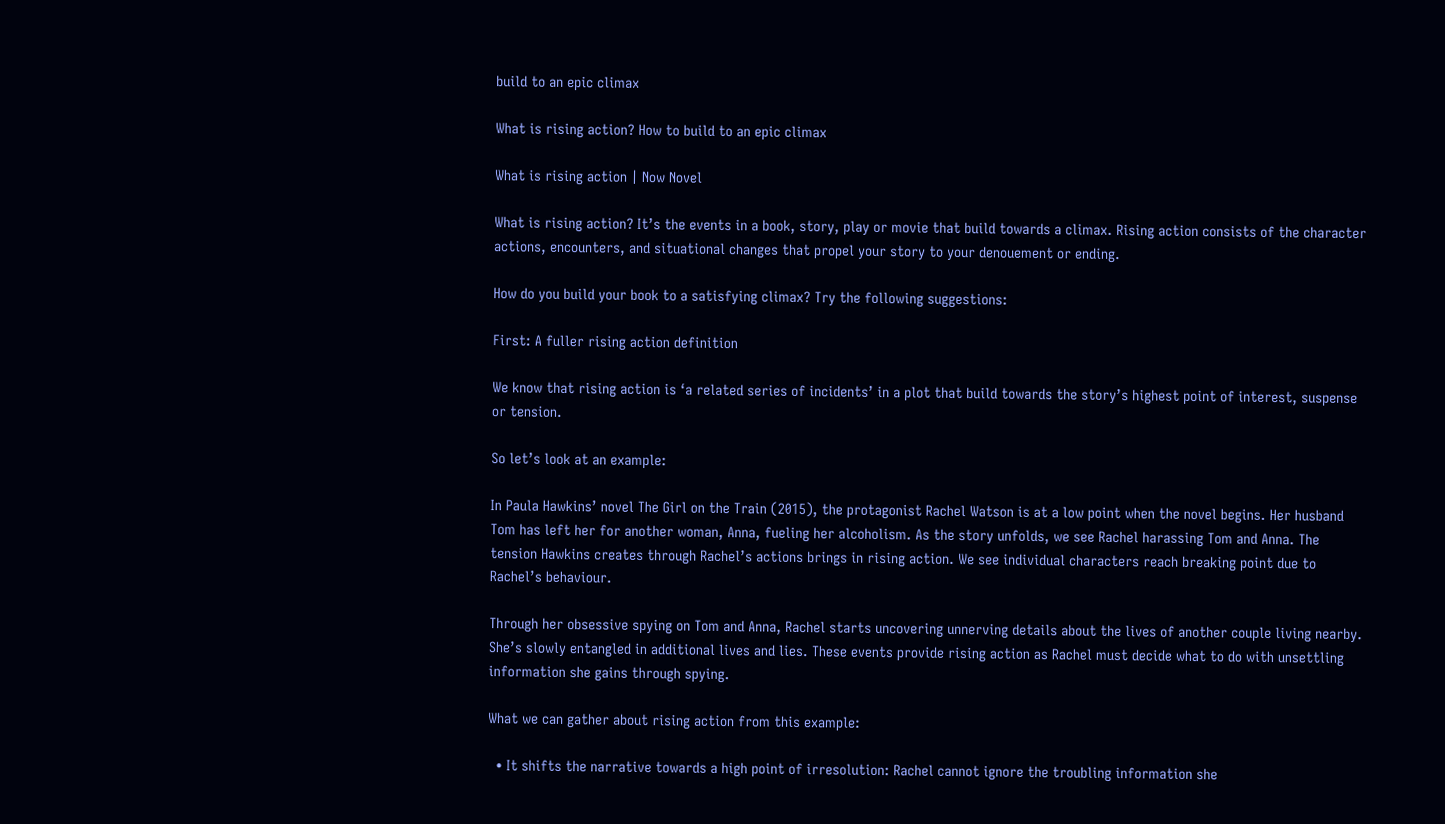build to an epic climax

What is rising action? How to build to an epic climax

What is rising action | Now Novel

What is rising action? It’s the events in a book, story, play or movie that build towards a climax. Rising action consists of the character actions, encounters, and situational changes that propel your story to your denouement or ending.

How do you build your book to a satisfying climax? Try the following suggestions:

First: A fuller rising action definition

We know that rising action is ‘a related series of incidents’ in a plot that build towards the story’s highest point of interest, suspense or tension.

So let’s look at an example:

In Paula Hawkins’ novel The Girl on the Train (2015), the protagonist Rachel Watson is at a low point when the novel begins. Her husband Tom has left her for another woman, Anna, fueling her alcoholism. As the story unfolds, we see Rachel harassing Tom and Anna. The tension Hawkins creates through Rachel’s actions brings in rising action. We see individual characters reach breaking point due to Rachel’s behaviour.

Through her obsessive spying on Tom and Anna, Rachel starts uncovering unnerving details about the lives of another couple living nearby. She’s slowly entangled in additional lives and lies. These events provide rising action as Rachel must decide what to do with unsettling information she gains through spying.

What we can gather about rising action from this example:

  • It shifts the narrative towards a high point of irresolution: Rachel cannot ignore the troubling information she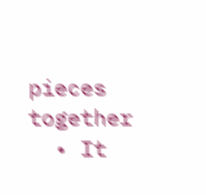pieces together
  • It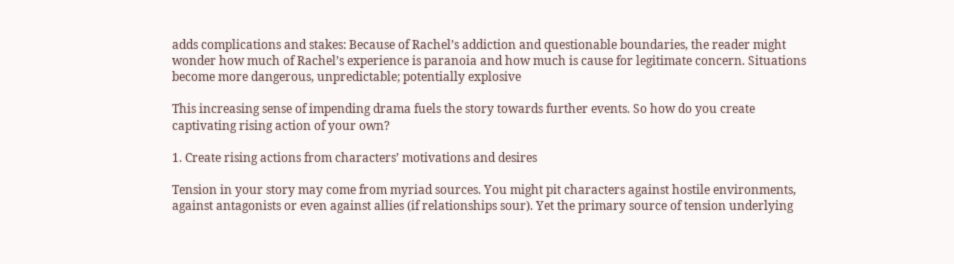adds complications and stakes: Because of Rachel’s addiction and questionable boundaries, the reader might wonder how much of Rachel’s experience is paranoia and how much is cause for legitimate concern. Situations become more dangerous, unpredictable; potentially explosive

This increasing sense of impending drama fuels the story towards further events. So how do you create captivating rising action of your own?

1. Create rising actions from characters’ motivations and desires

Tension in your story may come from myriad sources. You might pit characters against hostile environments, against antagonists or even against allies (if relationships sour). Yet the primary source of tension underlying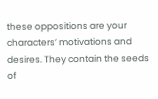these oppositions are your characters’ motivations and desires. They contain the seeds of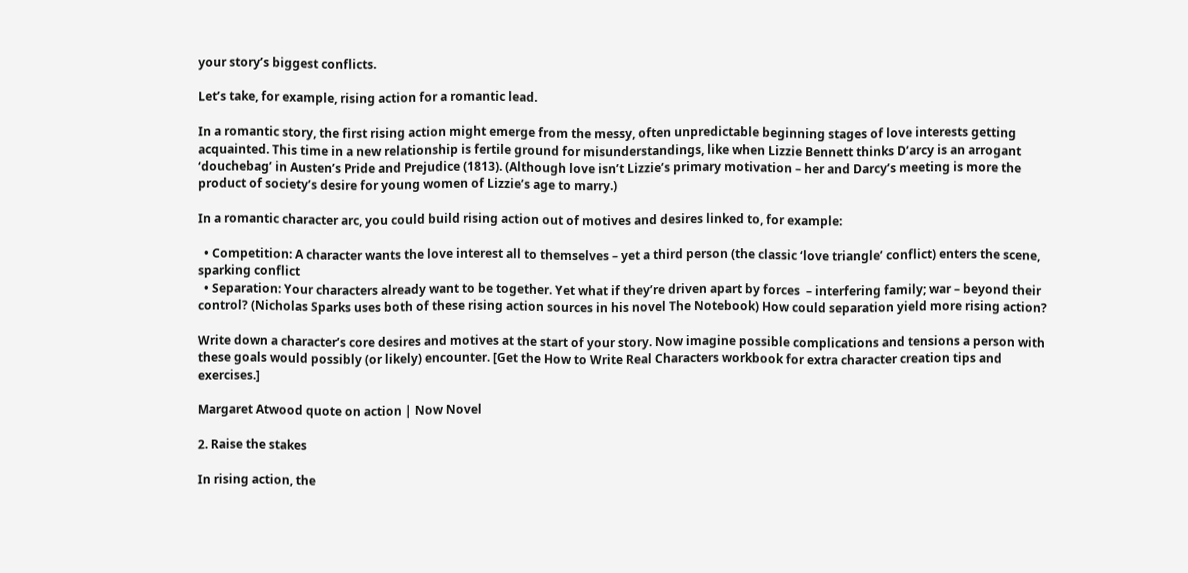your story’s biggest conflicts.

Let’s take, for example, rising action for a romantic lead.

In a romantic story, the first rising action might emerge from the messy, often unpredictable beginning stages of love interests getting acquainted. This time in a new relationship is fertile ground for misunderstandings, like when Lizzie Bennett thinks D’arcy is an arrogant ‘douchebag’ in Austen’s Pride and Prejudice (1813). (Although love isn’t Lizzie’s primary motivation – her and Darcy’s meeting is more the product of society’s desire for young women of Lizzie’s age to marry.)

In a romantic character arc, you could build rising action out of motives and desires linked to, for example:

  • Competition: A character wants the love interest all to themselves – yet a third person (the classic ‘love triangle’ conflict) enters the scene, sparking conflict
  • Separation: Your characters already want to be together. Yet what if they’re driven apart by forces  – interfering family; war – beyond their control? (Nicholas Sparks uses both of these rising action sources in his novel The Notebook) How could separation yield more rising action?

Write down a character’s core desires and motives at the start of your story. Now imagine possible complications and tensions a person with these goals would possibly (or likely) encounter. [Get the How to Write Real Characters workbook for extra character creation tips and exercises.]

Margaret Atwood quote on action | Now Novel

2. Raise the stakes

In rising action, the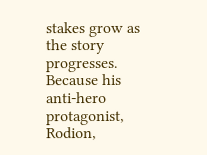stakes grow as the story progresses. Because his anti-hero protagonist, Rodion,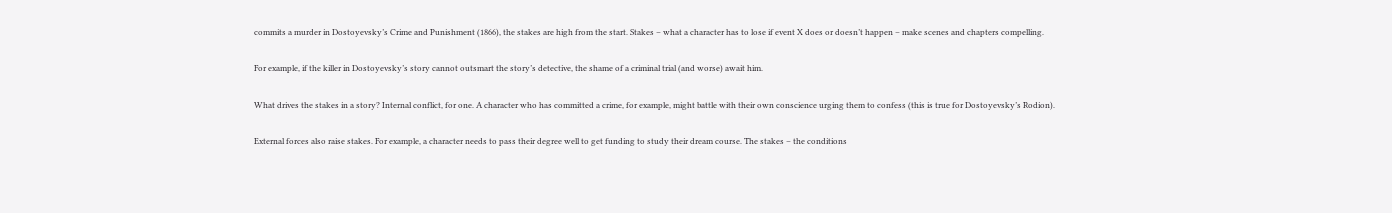commits a murder in Dostoyevsky’s Crime and Punishment (1866), the stakes are high from the start. Stakes – what a character has to lose if event X does or doesn’t happen – make scenes and chapters compelling.

For example, if the killer in Dostoyevsky’s story cannot outsmart the story’s detective, the shame of a criminal trial (and worse) await him.

What drives the stakes in a story? Internal conflict, for one. A character who has committed a crime, for example, might battle with their own conscience urging them to confess (this is true for Dostoyevsky’s Rodion).

External forces also raise stakes. For example, a character needs to pass their degree well to get funding to study their dream course. The stakes – the conditions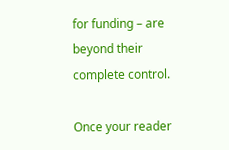for funding – are beyond their complete control.

Once your reader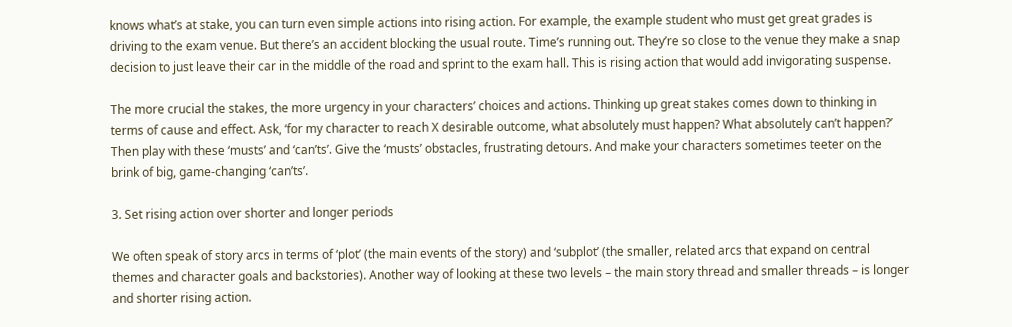knows what’s at stake, you can turn even simple actions into rising action. For example, the example student who must get great grades is driving to the exam venue. But there’s an accident blocking the usual route. Time’s running out. They’re so close to the venue they make a snap decision to just leave their car in the middle of the road and sprint to the exam hall. This is rising action that would add invigorating suspense.

The more crucial the stakes, the more urgency in your characters’ choices and actions. Thinking up great stakes comes down to thinking in terms of cause and effect. Ask, ‘for my character to reach X desirable outcome, what absolutely must happen? What absolutely can’t happen?’ Then play with these ‘musts’ and ‘can’ts’. Give the ‘musts’ obstacles, frustrating detours. And make your characters sometimes teeter on the brink of big, game-changing ‘can’ts’.

3. Set rising action over shorter and longer periods

We often speak of story arcs in terms of ‘plot’ (the main events of the story) and ‘subplot’ (the smaller, related arcs that expand on central themes and character goals and backstories). Another way of looking at these two levels – the main story thread and smaller threads – is longer and shorter rising action.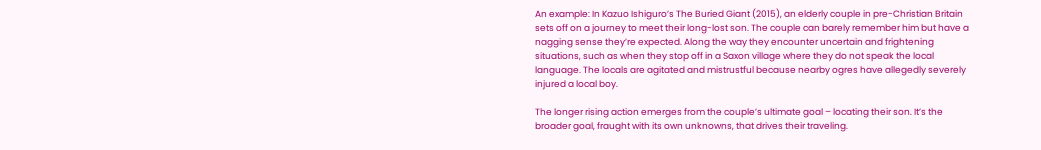An example: In Kazuo Ishiguro’s The Buried Giant (2015), an elderly couple in pre-Christian Britain sets off on a journey to meet their long-lost son. The couple can barely remember him but have a nagging sense they’re expected. Along the way they encounter uncertain and frightening situations, such as when they stop off in a Saxon village where they do not speak the local language. The locals are agitated and mistrustful because nearby ogres have allegedly severely injured a local boy.

The longer rising action emerges from the couple’s ultimate goal – locating their son. It’s the broader goal, fraught with its own unknowns, that drives their traveling.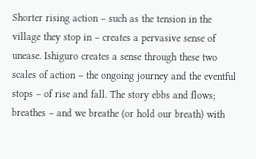Shorter rising action – such as the tension in the village they stop in – creates a pervasive sense of unease. Ishiguro creates a sense through these two scales of action – the ongoing journey and the eventful stops – of rise and fall. The story ebbs and flows; breathes – and we breathe (or hold our breath) with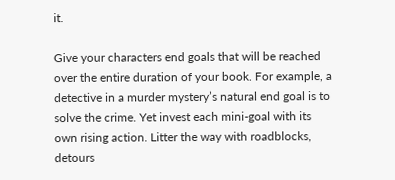it.

Give your characters end goals that will be reached over the entire duration of your book. For example, a detective in a murder mystery’s natural end goal is to solve the crime. Yet invest each mini-goal with its own rising action. Litter the way with roadblocks, detours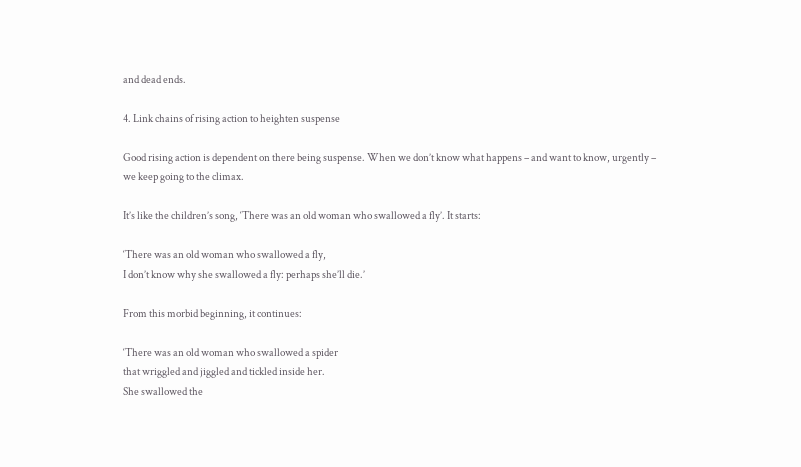and dead ends.

4. Link chains of rising action to heighten suspense

Good rising action is dependent on there being suspense. When we don’t know what happens – and want to know, urgently – we keep going to the climax.

It’s like the children’s song, ‘There was an old woman who swallowed a fly’. It starts:

‘There was an old woman who swallowed a fly,
I don’t know why she swallowed a fly: perhaps she’ll die.’

From this morbid beginning, it continues:

‘There was an old woman who swallowed a spider
that wriggled and jiggled and tickled inside her.
She swallowed the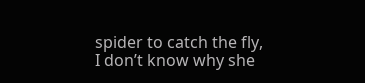spider to catch the fly,
I don’t know why she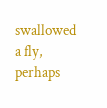swallowed a fly, perhaps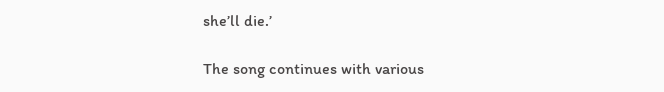she’ll die.’

The song continues with various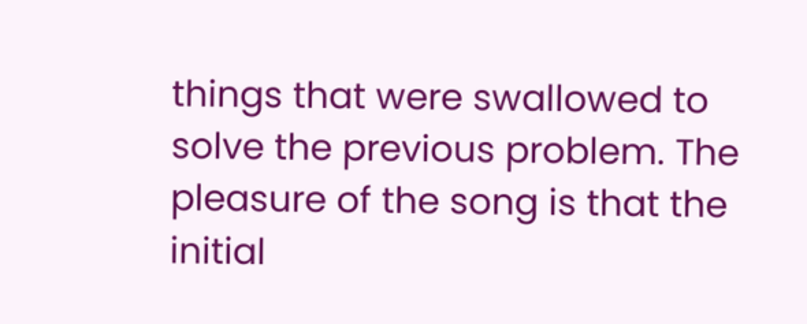things that were swallowed to solve the previous problem. The pleasure of the song is that the initial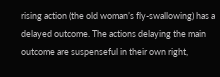rising action (the old woman’s fly-swallowing) has a delayed outcome. The actions delaying the main outcome are suspenseful in their own right,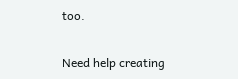too.

Need help creating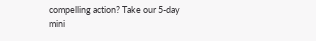compelling action? Take our 5-day mini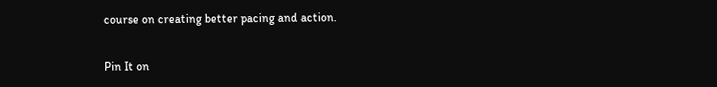course on creating better pacing and action.

Pin It on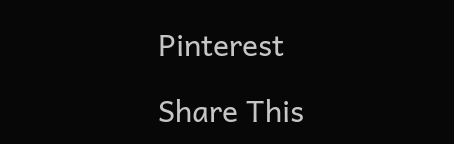Pinterest

Share This